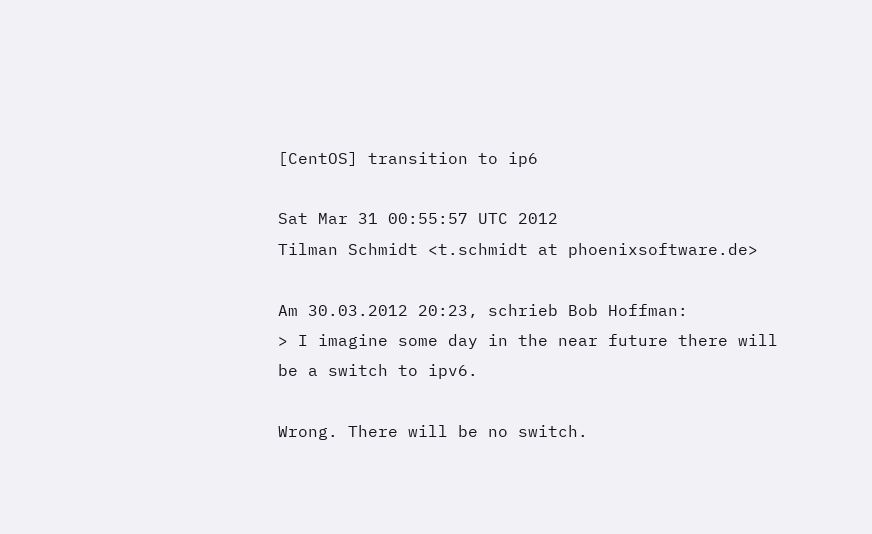[CentOS] transition to ip6

Sat Mar 31 00:55:57 UTC 2012
Tilman Schmidt <t.schmidt at phoenixsoftware.de>

Am 30.03.2012 20:23, schrieb Bob Hoffman:
> I imagine some day in the near future there will be a switch to ipv6.

Wrong. There will be no switch.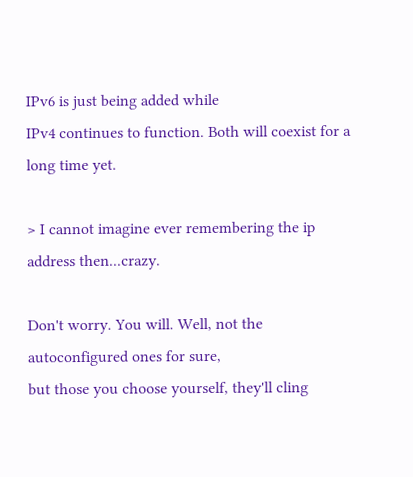IPv6 is just being added while
IPv4 continues to function. Both will coexist for a long time yet.

> I cannot imagine ever remembering the ip address then...crazy.

Don't worry. You will. Well, not the autoconfigured ones for sure,
but those you choose yourself, they'll cling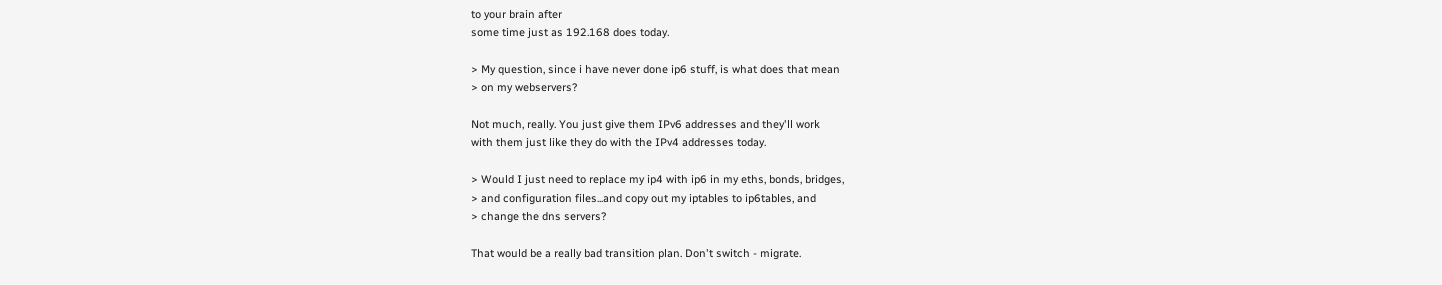to your brain after
some time just as 192.168 does today.

> My question, since i have never done ip6 stuff, is what does that mean
> on my webservers?

Not much, really. You just give them IPv6 addresses and they'll work
with them just like they do with the IPv4 addresses today.

> Would I just need to replace my ip4 with ip6 in my eths, bonds, bridges,
> and configuration files...and copy out my iptables to ip6tables, and
> change the dns servers?

That would be a really bad transition plan. Don't switch - migrate.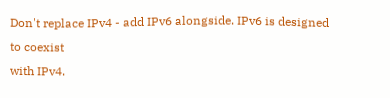Don't replace IPv4 - add IPv6 alongside. IPv6 is designed to coexist
with IPv4.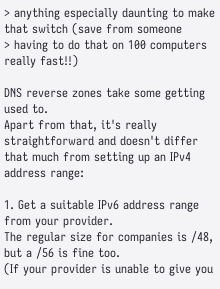> anything especially daunting to make that switch (save from someone
> having to do that on 100 computers really fast!!)

DNS reverse zones take some getting used to.
Apart from that, it's really straightforward and doesn't differ
that much from setting up an IPv4 address range:

1. Get a suitable IPv6 address range from your provider.
The regular size for companies is /48, but a /56 is fine too.
(If your provider is unable to give you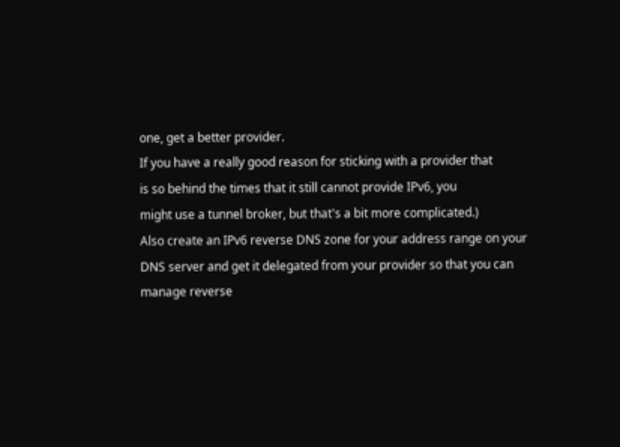one, get a better provider.
If you have a really good reason for sticking with a provider that
is so behind the times that it still cannot provide IPv6, you
might use a tunnel broker, but that's a bit more complicated.)
Also create an IPv6 reverse DNS zone for your address range on your
DNS server and get it delegated from your provider so that you can
manage reverse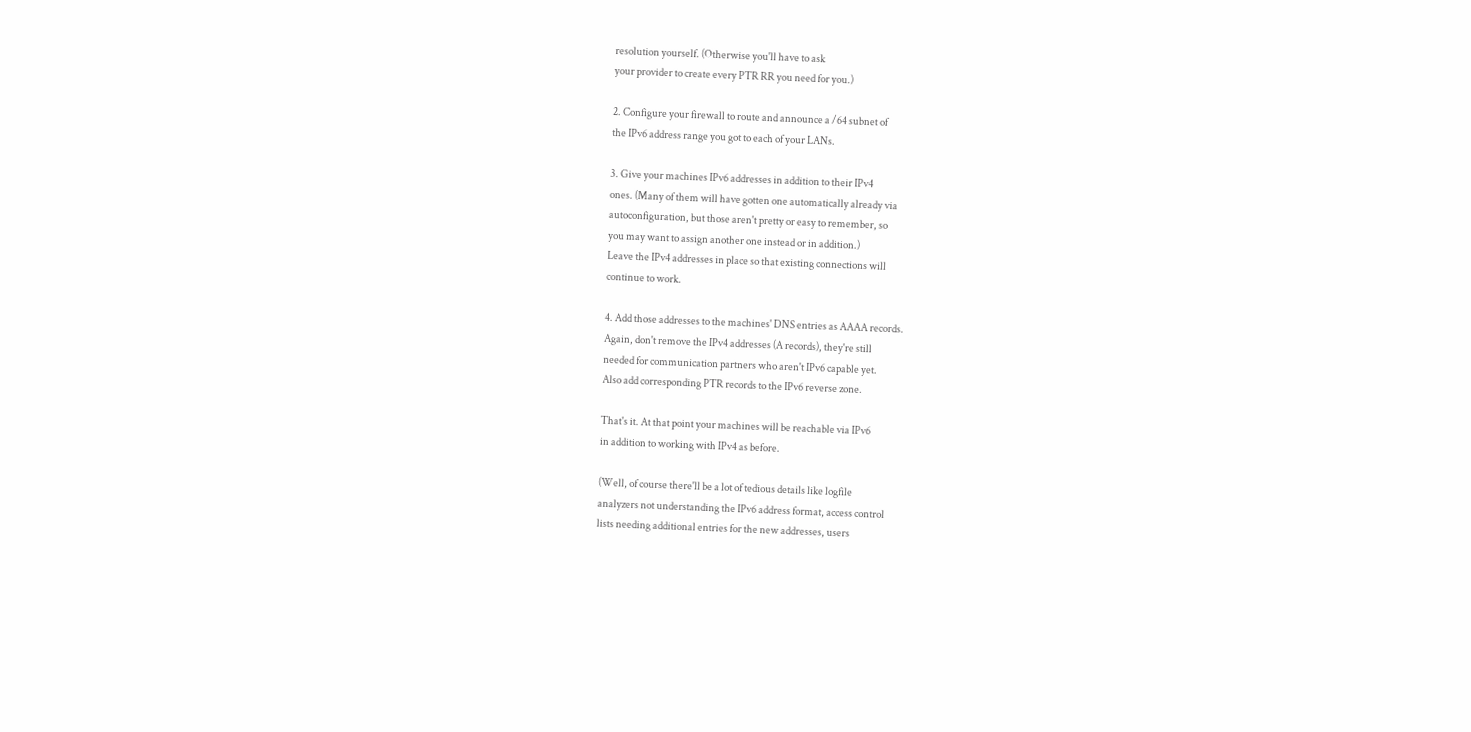resolution yourself. (Otherwise you'll have to ask
your provider to create every PTR RR you need for you.)

2. Configure your firewall to route and announce a /64 subnet of
the IPv6 address range you got to each of your LANs.

3. Give your machines IPv6 addresses in addition to their IPv4
ones. (Many of them will have gotten one automatically already via
autoconfiguration, but those aren't pretty or easy to remember, so
you may want to assign another one instead or in addition.)
Leave the IPv4 addresses in place so that existing connections will
continue to work.

4. Add those addresses to the machines' DNS entries as AAAA records.
Again, don't remove the IPv4 addresses (A records), they're still
needed for communication partners who aren't IPv6 capable yet.
Also add corresponding PTR records to the IPv6 reverse zone.

That's it. At that point your machines will be reachable via IPv6
in addition to working with IPv4 as before.

(Well, of course there'll be a lot of tedious details like logfile
analyzers not understanding the IPv6 address format, access control
lists needing additional entries for the new addresses, users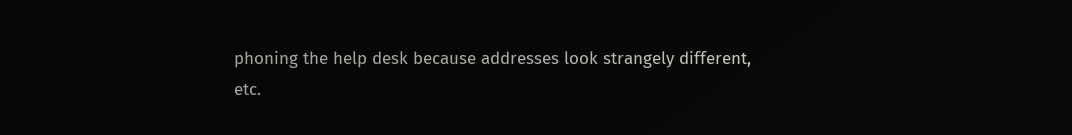phoning the help desk because addresses look strangely different,
etc.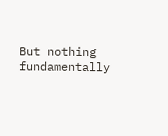But nothing fundamentally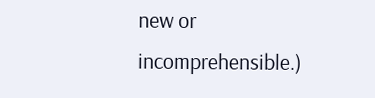new or incomprehensible.)